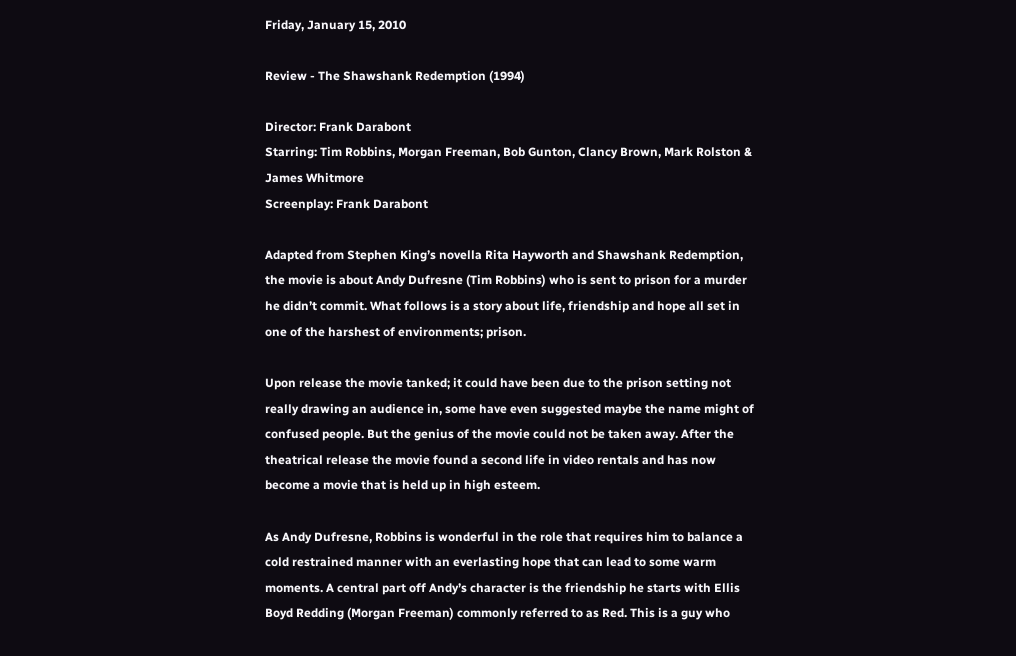Friday, January 15, 2010

Review - The Shawshank Redemption (1994)

Director: Frank Darabont
Starring: Tim Robbins, Morgan Freeman, Bob Gunton, Clancy Brown, Mark Rolston & James Whitmore
Screenplay: Frank Darabont

Adapted from Stephen King’s novella Rita Hayworth and Shawshank Redemption, the movie is about Andy Dufresne (Tim Robbins) who is sent to prison for a murder he didn’t commit. What follows is a story about life, friendship and hope all set in one of the harshest of environments; prison.

Upon release the movie tanked; it could have been due to the prison setting not really drawing an audience in, some have even suggested maybe the name might of confused people. But the genius of the movie could not be taken away. After the theatrical release the movie found a second life in video rentals and has now become a movie that is held up in high esteem.

As Andy Dufresne, Robbins is wonderful in the role that requires him to balance a cold restrained manner with an everlasting hope that can lead to some warm moments. A central part off Andy’s character is the friendship he starts with Ellis Boyd Redding (Morgan Freeman) commonly referred to as Red. This is a guy who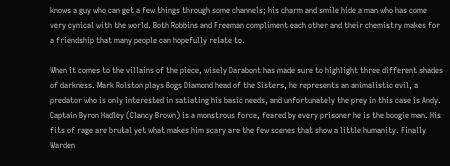knows a guy who can get a few things through some channels; his charm and smile hide a man who has come very cynical with the world. Both Robbins and Freeman compliment each other and their chemistry makes for a friendship that many people can hopefully relate to.

When it comes to the villains of the piece, wisely Darabont has made sure to highlight three different shades of darkness. Mark Rolston plays Bogs Diamond head of the Sisters, he represents an animalistic evil, a predator who is only interested in satiating his basic needs, and unfortunately the prey in this case is Andy. Captain Byron Hadley (Clancy Brown) is a monstrous force, feared by every prisoner he is the boogie man. His fits of rage are brutal yet what makes him scary are the few scenes that show a little humanity. Finally Warden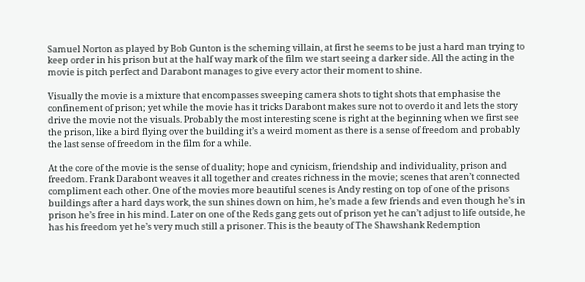Samuel Norton as played by Bob Gunton is the scheming villain, at first he seems to be just a hard man trying to keep order in his prison but at the half way mark of the film we start seeing a darker side. All the acting in the movie is pitch perfect and Darabont manages to give every actor their moment to shine.

Visually the movie is a mixture that encompasses sweeping camera shots to tight shots that emphasise the confinement of prison; yet while the movie has it tricks Darabont makes sure not to overdo it and lets the story drive the movie not the visuals. Probably the most interesting scene is right at the beginning when we first see the prison, like a bird flying over the building it’s a weird moment as there is a sense of freedom and probably the last sense of freedom in the film for a while.

At the core of the movie is the sense of duality; hope and cynicism, friendship and individuality, prison and freedom. Frank Darabont weaves it all together and creates richness in the movie; scenes that aren’t connected compliment each other. One of the movies more beautiful scenes is Andy resting on top of one of the prisons buildings after a hard days work, the sun shines down on him, he’s made a few friends and even though he’s in prison he’s free in his mind. Later on one of the Reds gang gets out of prison yet he can’t adjust to life outside, he has his freedom yet he’s very much still a prisoner. This is the beauty of The Shawshank Redemption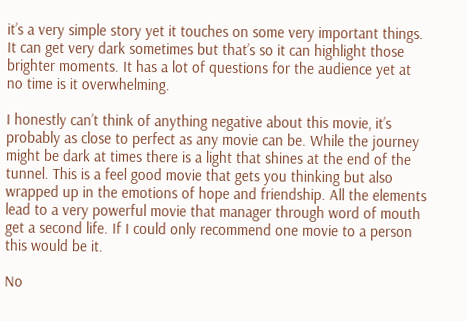it’s a very simple story yet it touches on some very important things. It can get very dark sometimes but that’s so it can highlight those brighter moments. It has a lot of questions for the audience yet at no time is it overwhelming.

I honestly can’t think of anything negative about this movie, it’s probably as close to perfect as any movie can be. While the journey might be dark at times there is a light that shines at the end of the tunnel. This is a feel good movie that gets you thinking but also wrapped up in the emotions of hope and friendship. All the elements lead to a very powerful movie that manager through word of mouth get a second life. If I could only recommend one movie to a person this would be it.

No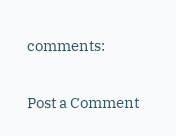comments:

Post a Comment